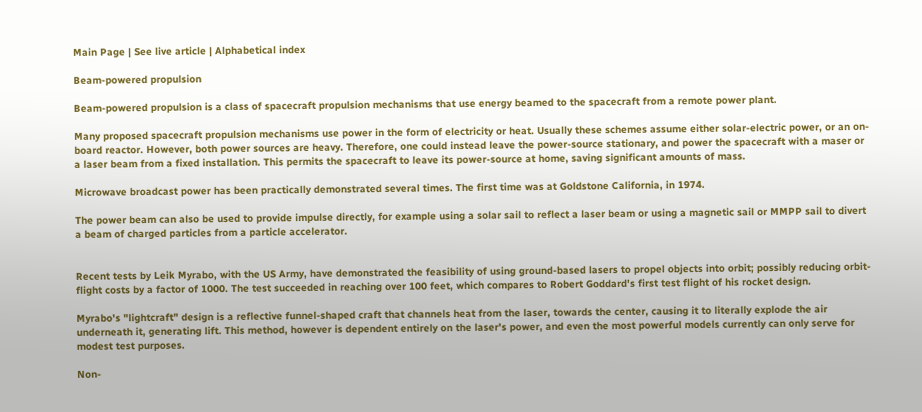Main Page | See live article | Alphabetical index

Beam-powered propulsion

Beam-powered propulsion is a class of spacecraft propulsion mechanisms that use energy beamed to the spacecraft from a remote power plant.

Many proposed spacecraft propulsion mechanisms use power in the form of electricity or heat. Usually these schemes assume either solar-electric power, or an on-board reactor. However, both power sources are heavy. Therefore, one could instead leave the power-source stationary, and power the spacecraft with a maser or a laser beam from a fixed installation. This permits the spacecraft to leave its power-source at home, saving significant amounts of mass.

Microwave broadcast power has been practically demonstrated several times. The first time was at Goldstone California, in 1974.

The power beam can also be used to provide impulse directly, for example using a solar sail to reflect a laser beam or using a magnetic sail or MMPP sail to divert a beam of charged particles from a particle accelerator.


Recent tests by Leik Myrabo, with the US Army, have demonstrated the feasibility of using ground-based lasers to propel objects into orbit; possibly reducing orbit-flight costs by a factor of 1000. The test succeeded in reaching over 100 feet, which compares to Robert Goddard's first test flight of his rocket design.

Myrabo's "lightcraft" design is a reflective funnel-shaped craft that channels heat from the laser, towards the center, causing it to literally explode the air underneath it, generating lift. This method, however is dependent entirely on the laser's power, and even the most powerful models currently can only serve for modest test purposes.

Non-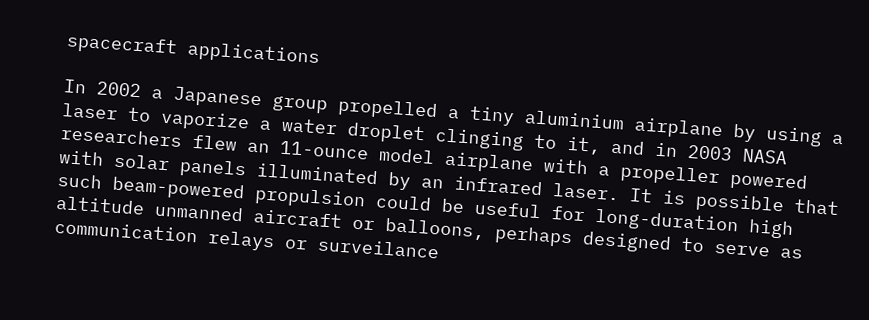spacecraft applications

In 2002 a Japanese group propelled a tiny aluminium airplane by using a laser to vaporize a water droplet clinging to it, and in 2003 NASA researchers flew an 11-ounce model airplane with a propeller powered with solar panels illuminated by an infrared laser. It is possible that such beam-powered propulsion could be useful for long-duration high altitude unmanned aircraft or balloons, perhaps designed to serve as communication relays or surveilance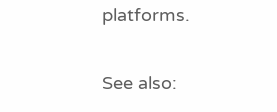platforms.

See also: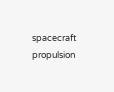spacecraft propulsion